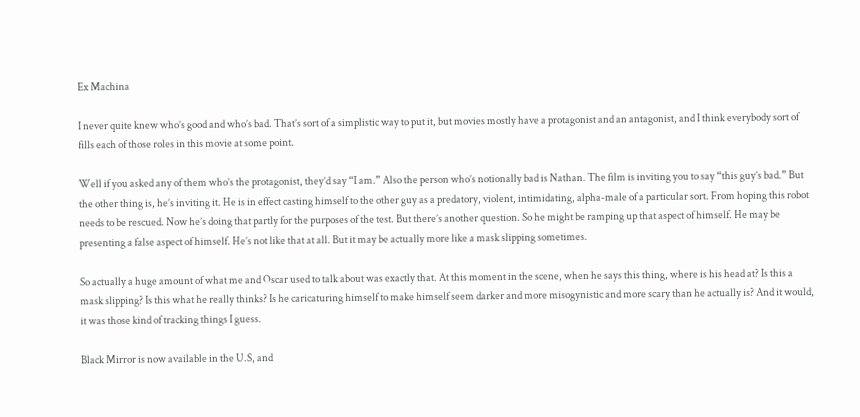Ex Machina

I never quite knew who’s good and who’s bad. That’s sort of a simplistic way to put it, but movies mostly have a protagonist and an antagonist, and I think everybody sort of fills each of those roles in this movie at some point.

Well if you asked any of them who’s the protagonist, they’d say “I am.” Also the person who’s notionally bad is Nathan. The film is inviting you to say “this guy’s bad.” But the other thing is, he’s inviting it. He is in effect casting himself to the other guy as a predatory, violent, intimidating, alpha-male of a particular sort. From hoping this robot needs to be rescued. Now he’s doing that partly for the purposes of the test. But there’s another question. So he might be ramping up that aspect of himself. He may be presenting a false aspect of himself. He’s not like that at all. But it may be actually more like a mask slipping sometimes.

So actually a huge amount of what me and Oscar used to talk about was exactly that. At this moment in the scene, when he says this thing, where is his head at? Is this a mask slipping? Is this what he really thinks? Is he caricaturing himself to make himself seem darker and more misogynistic and more scary than he actually is? And it would, it was those kind of tracking things I guess.

Black Mirror is now available in the U.S, and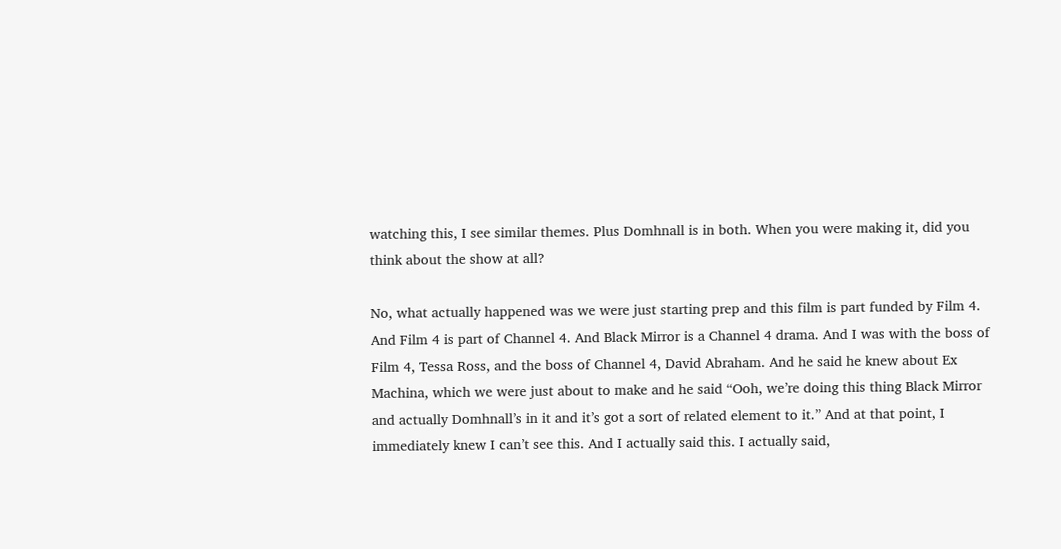watching this, I see similar themes. Plus Domhnall is in both. When you were making it, did you think about the show at all?

No, what actually happened was we were just starting prep and this film is part funded by Film 4. And Film 4 is part of Channel 4. And Black Mirror is a Channel 4 drama. And I was with the boss of Film 4, Tessa Ross, and the boss of Channel 4, David Abraham. And he said he knew about Ex Machina, which we were just about to make and he said “Ooh, we’re doing this thing Black Mirror and actually Domhnall’s in it and it’s got a sort of related element to it.” And at that point, I immediately knew I can’t see this. And I actually said this. I actually said,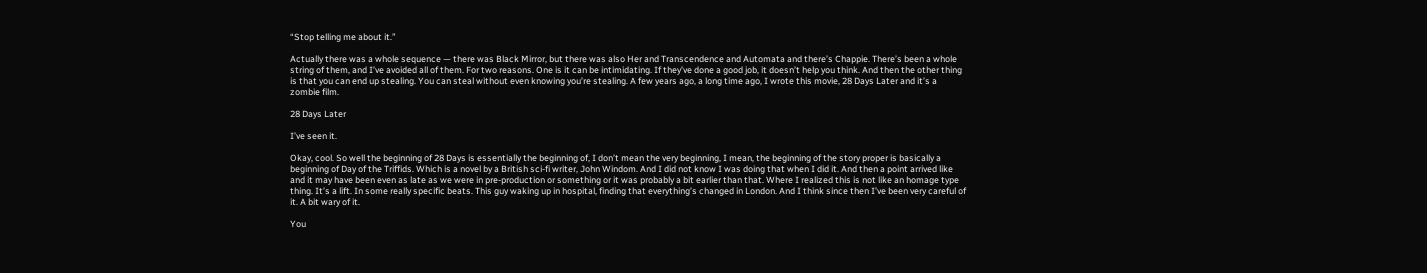“Stop telling me about it.”

Actually there was a whole sequence — there was Black Mirror, but there was also Her and Transcendence and Automata and there’s Chappie. There’s been a whole string of them, and I’ve avoided all of them. For two reasons. One is it can be intimidating. If they’ve done a good job, it doesn’t help you think. And then the other thing is that you can end up stealing. You can steal without even knowing you’re stealing. A few years ago, a long time ago, I wrote this movie, 28 Days Later and it’s a zombie film.

28 Days Later

I’ve seen it.

Okay, cool. So well the beginning of 28 Days is essentially the beginning of, I don’t mean the very beginning, I mean, the beginning of the story proper is basically a beginning of Day of the Triffids. Which is a novel by a British sci-fi writer, John Windom. And I did not know I was doing that when I did it. And then a point arrived like and it may have been even as late as we were in pre-production or something or it was probably a bit earlier than that. Where I realized this is not like an homage type thing. It’s a lift. In some really specific beats. This guy waking up in hospital, finding that everything’s changed in London. And I think since then I’ve been very careful of it. A bit wary of it.

You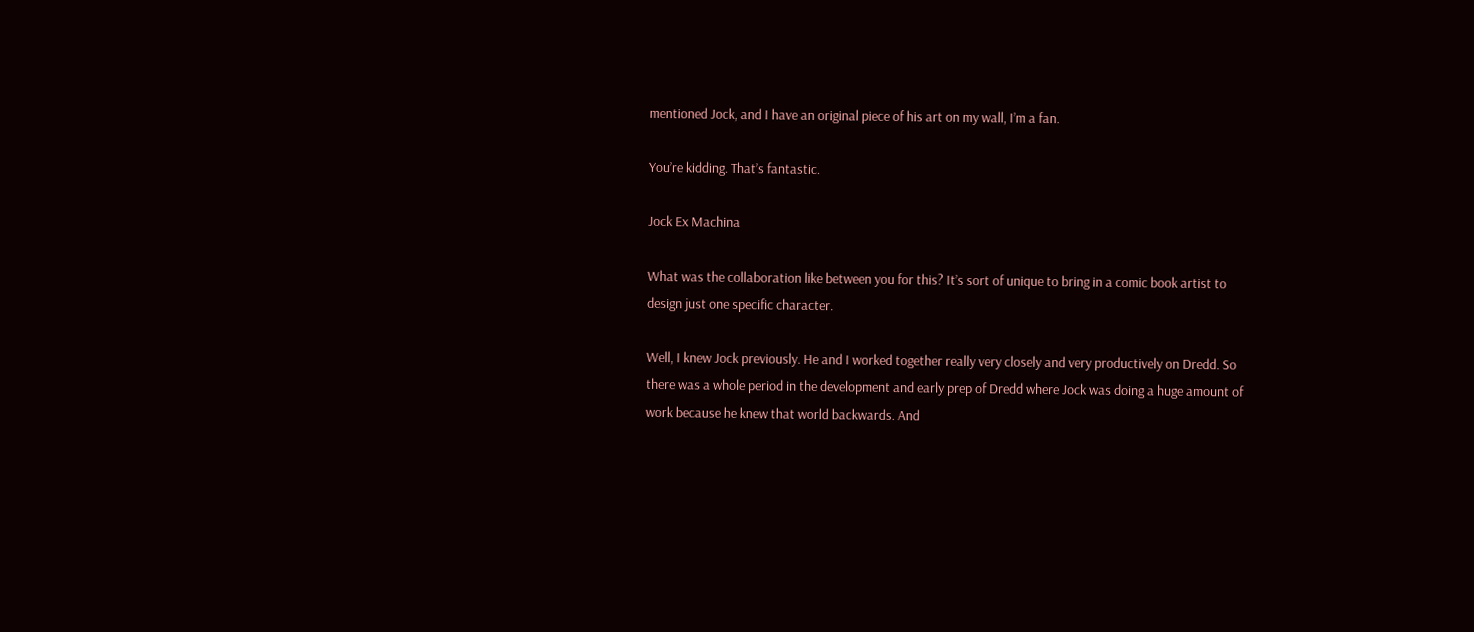mentioned Jock, and I have an original piece of his art on my wall, I’m a fan.

You’re kidding. That’s fantastic.

Jock Ex Machina

What was the collaboration like between you for this? It’s sort of unique to bring in a comic book artist to design just one specific character.

Well, I knew Jock previously. He and I worked together really very closely and very productively on Dredd. So there was a whole period in the development and early prep of Dredd where Jock was doing a huge amount of work because he knew that world backwards. And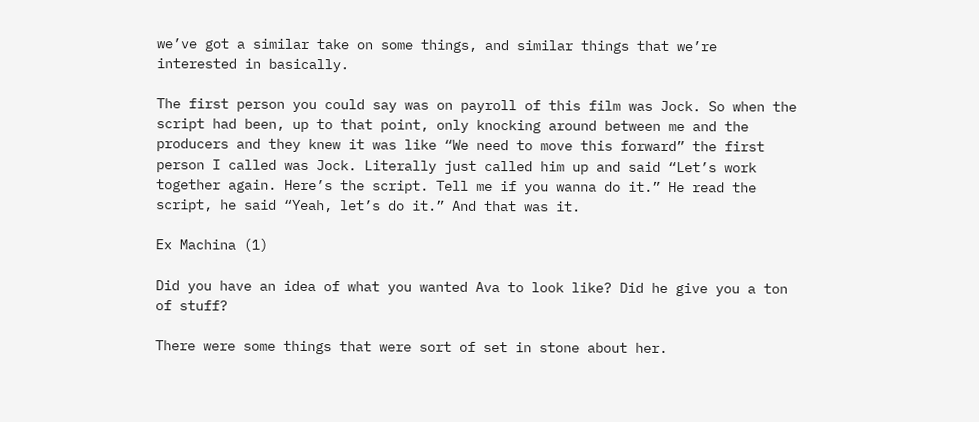we’ve got a similar take on some things, and similar things that we’re interested in basically.

The first person you could say was on payroll of this film was Jock. So when the script had been, up to that point, only knocking around between me and the producers and they knew it was like “We need to move this forward” the first person I called was Jock. Literally just called him up and said “Let’s work together again. Here’s the script. Tell me if you wanna do it.” He read the script, he said “Yeah, let’s do it.” And that was it.

Ex Machina (1)

Did you have an idea of what you wanted Ava to look like? Did he give you a ton of stuff?

There were some things that were sort of set in stone about her.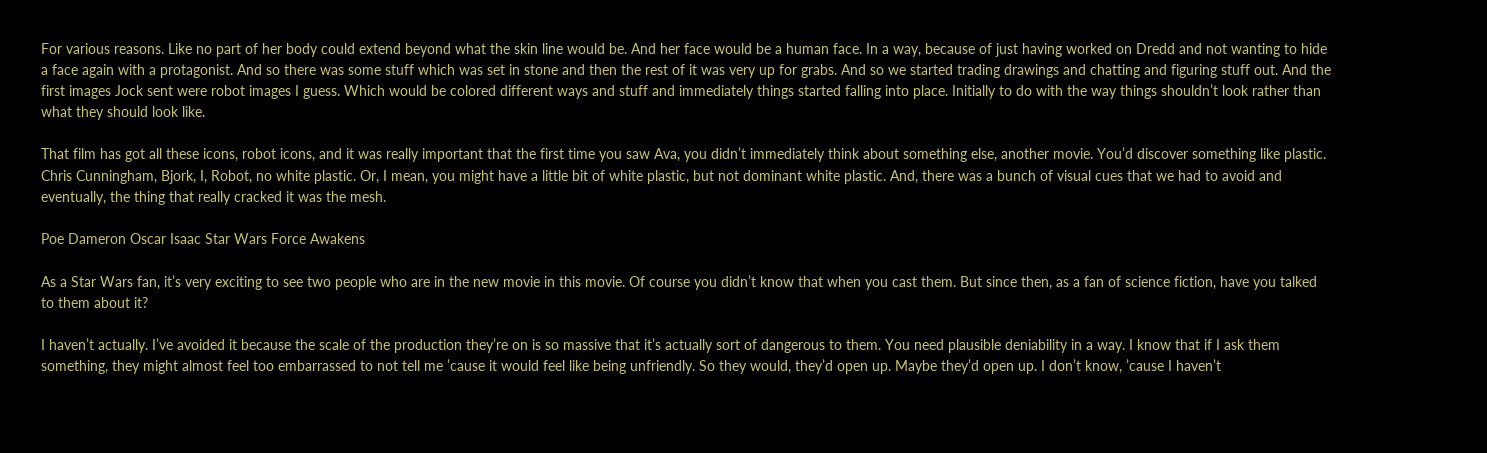For various reasons. Like no part of her body could extend beyond what the skin line would be. And her face would be a human face. In a way, because of just having worked on Dredd and not wanting to hide a face again with a protagonist. And so there was some stuff which was set in stone and then the rest of it was very up for grabs. And so we started trading drawings and chatting and figuring stuff out. And the first images Jock sent were robot images I guess. Which would be colored different ways and stuff and immediately things started falling into place. Initially to do with the way things shouldn’t look rather than what they should look like.

That film has got all these icons, robot icons, and it was really important that the first time you saw Ava, you didn’t immediately think about something else, another movie. You’d discover something like plastic. Chris Cunningham, Bjork, I, Robot, no white plastic. Or, I mean, you might have a little bit of white plastic, but not dominant white plastic. And, there was a bunch of visual cues that we had to avoid and eventually, the thing that really cracked it was the mesh.

Poe Dameron Oscar Isaac Star Wars Force Awakens

As a Star Wars fan, it’s very exciting to see two people who are in the new movie in this movie. Of course you didn’t know that when you cast them. But since then, as a fan of science fiction, have you talked to them about it?

I haven’t actually. I’ve avoided it because the scale of the production they’re on is so massive that it’s actually sort of dangerous to them. You need plausible deniability in a way. I know that if I ask them something, they might almost feel too embarrassed to not tell me ’cause it would feel like being unfriendly. So they would, they’d open up. Maybe they’d open up. I don’t know, ’cause I haven’t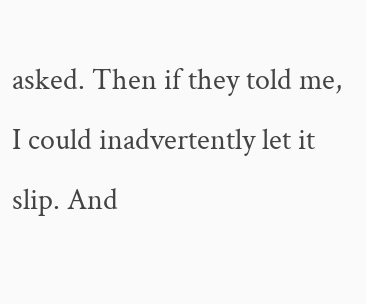asked. Then if they told me, I could inadvertently let it slip. And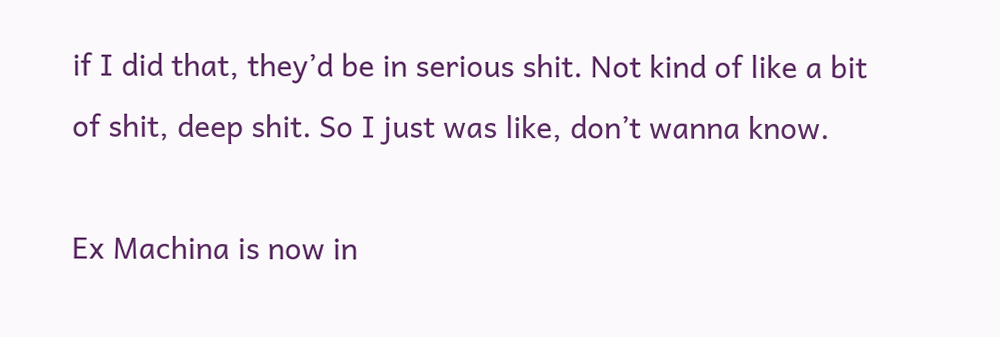if I did that, they’d be in serious shit. Not kind of like a bit of shit, deep shit. So I just was like, don’t wanna know.

Ex Machina is now in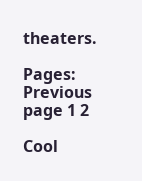theaters.

Pages: Previous page 1 2

Cool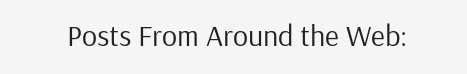Posts From Around the Web: